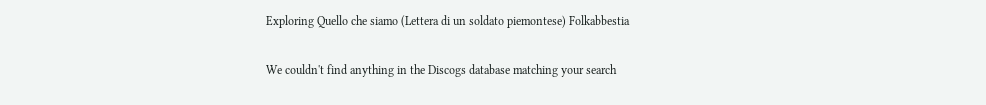Exploring Quello che siamo (Lettera di un soldato piemontese) Folkabbestia

We couldn't find anything in the Discogs database matching your search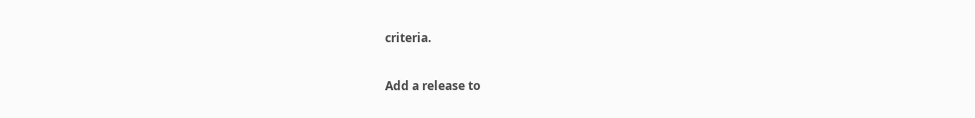criteria.

Add a release to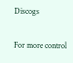Discogs

For more control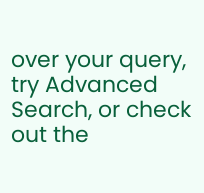over your query, try Advanced Search, or check out the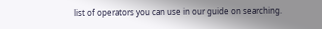list of operators you can use in our guide on searching.